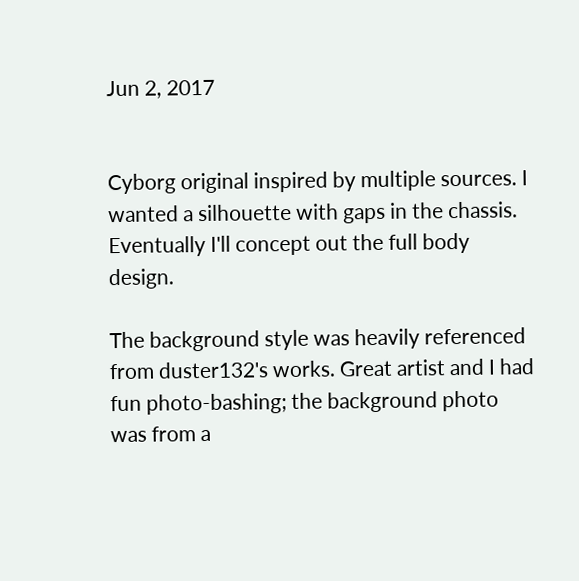Jun 2, 2017


Cyborg original inspired by multiple sources. I wanted a silhouette with gaps in the chassis. Eventually I'll concept out the full body design.

The background style was heavily referenced from duster132's works. Great artist and I had fun photo-bashing; the background photo was from a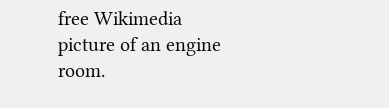free Wikimedia picture of an engine room.